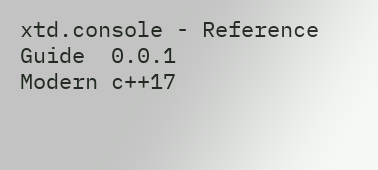xtd.console - Reference Guide  0.0.1
Modern c++17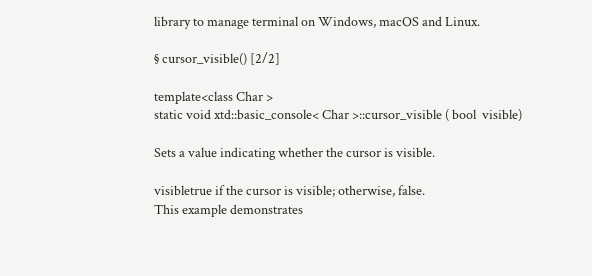library to manage terminal on Windows, macOS and Linux.

§ cursor_visible() [2/2]

template<class Char >
static void xtd::basic_console< Char >::cursor_visible ( bool  visible)

Sets a value indicating whether the cursor is visible.

visibletrue if the cursor is visible; otherwise, false.
This example demonstrates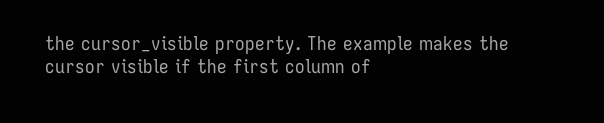the cursor_visible property. The example makes the cursor visible if the first column of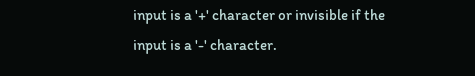input is a '+' character or invisible if the input is a '-' character.